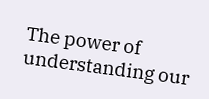The power of understanding our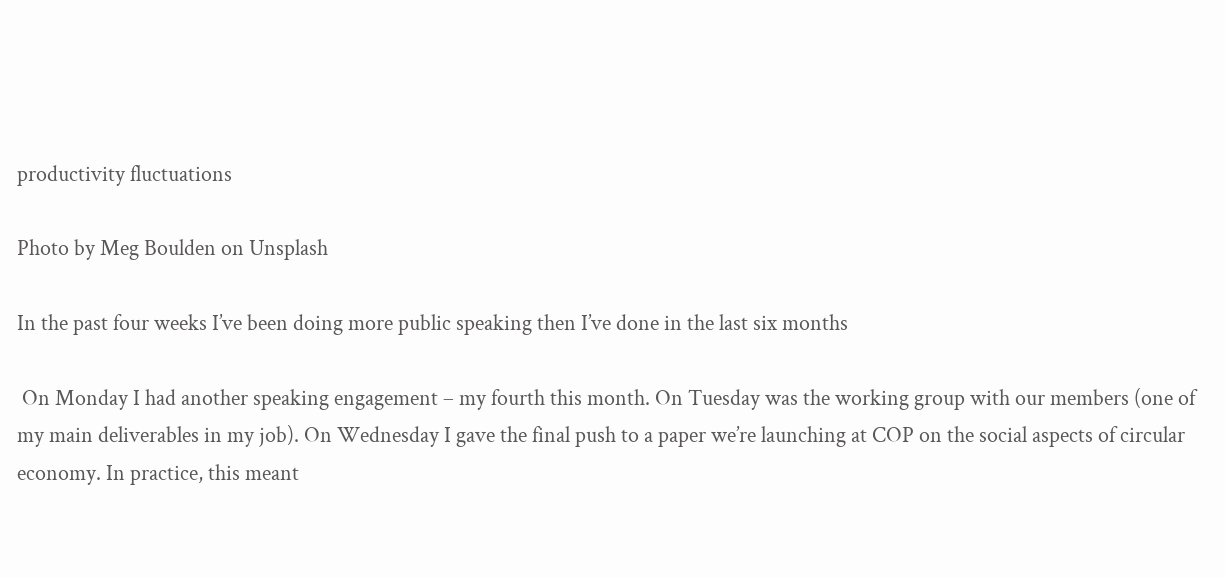productivity fluctuations

Photo by Meg Boulden on Unsplash

In the past four weeks I’ve been doing more public speaking then I’ve done in the last six months

 On Monday I had another speaking engagement – my fourth this month. On Tuesday was the working group with our members (one of my main deliverables in my job). On Wednesday I gave the final push to a paper we’re launching at COP on the social aspects of circular economy. In practice, this meant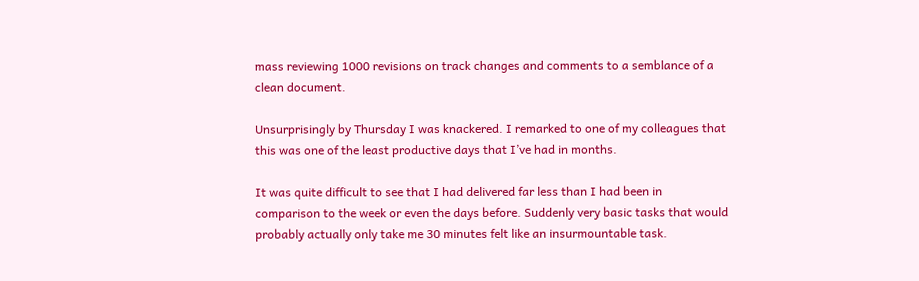mass reviewing 1000 revisions on track changes and comments to a semblance of a clean document.

Unsurprisingly by Thursday I was knackered. I remarked to one of my colleagues that this was one of the least productive days that I’ve had in months.

It was quite difficult to see that I had delivered far less than I had been in comparison to the week or even the days before. Suddenly very basic tasks that would probably actually only take me 30 minutes felt like an insurmountable task.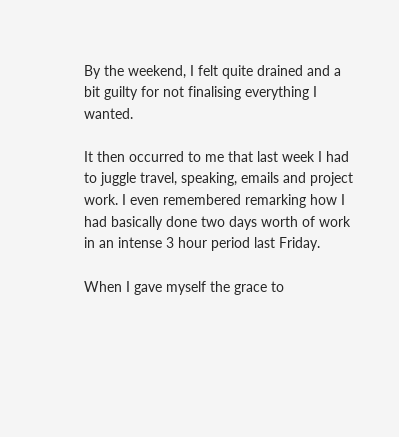By the weekend, I felt quite drained and a bit guilty for not finalising everything I wanted.

It then occurred to me that last week I had to juggle travel, speaking, emails and project work. I even remembered remarking how I had basically done two days worth of work in an intense 3 hour period last Friday.

When I gave myself the grace to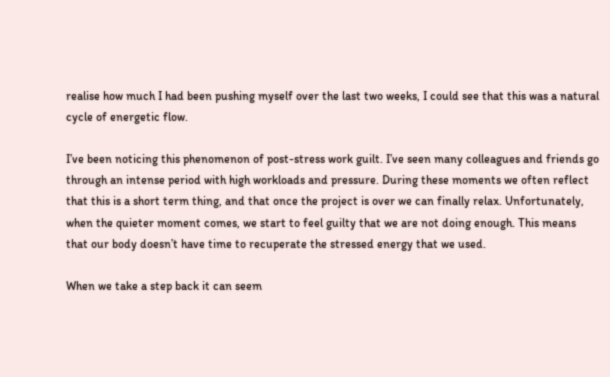realise how much I had been pushing myself over the last two weeks, I could see that this was a natural cycle of energetic flow.

I’ve been noticing this phenomenon of post-stress work guilt. I’ve seen many colleagues and friends go through an intense period with high workloads and pressure. During these moments we often reflect that this is a short term thing, and that once the project is over we can finally relax. Unfortunately, when the quieter moment comes, we start to feel guilty that we are not doing enough. This means that our body doesn’t have time to recuperate the stressed energy that we used.

When we take a step back it can seem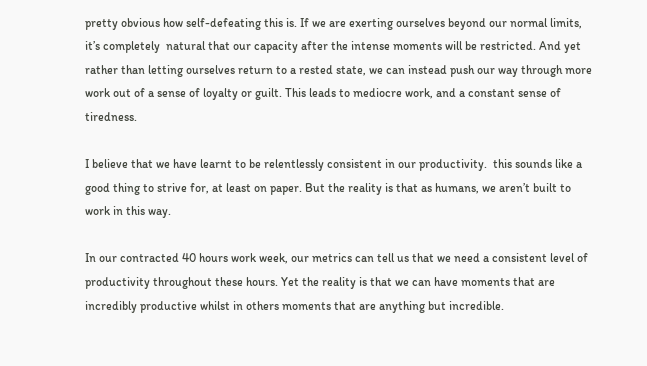pretty obvious how self-defeating this is. If we are exerting ourselves beyond our normal limits, it’s completely  natural that our capacity after the intense moments will be restricted. And yet rather than letting ourselves return to a rested state, we can instead push our way through more work out of a sense of loyalty or guilt. This leads to mediocre work, and a constant sense of tiredness.

I believe that we have learnt to be relentlessly consistent in our productivity.  this sounds like a good thing to strive for, at least on paper. But the reality is that as humans, we aren’t built to work in this way.

In our contracted 40 hours work week, our metrics can tell us that we need a consistent level of  productivity throughout these hours. Yet the reality is that we can have moments that are incredibly productive whilst in others moments that are anything but incredible.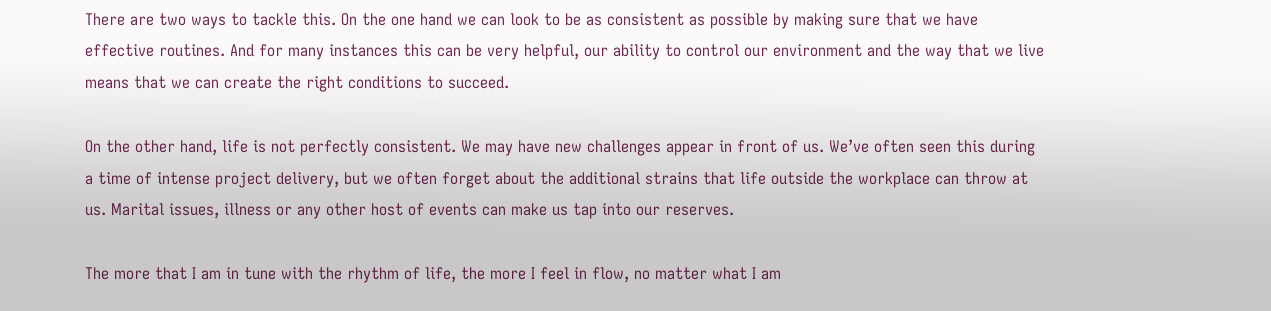There are two ways to tackle this. On the one hand we can look to be as consistent as possible by making sure that we have effective routines. And for many instances this can be very helpful, our ability to control our environment and the way that we live means that we can create the right conditions to succeed.

On the other hand, life is not perfectly consistent. We may have new challenges appear in front of us. We’ve often seen this during a time of intense project delivery, but we often forget about the additional strains that life outside the workplace can throw at us. Marital issues, illness or any other host of events can make us tap into our reserves.

The more that I am in tune with the rhythm of life, the more I feel in flow, no matter what I am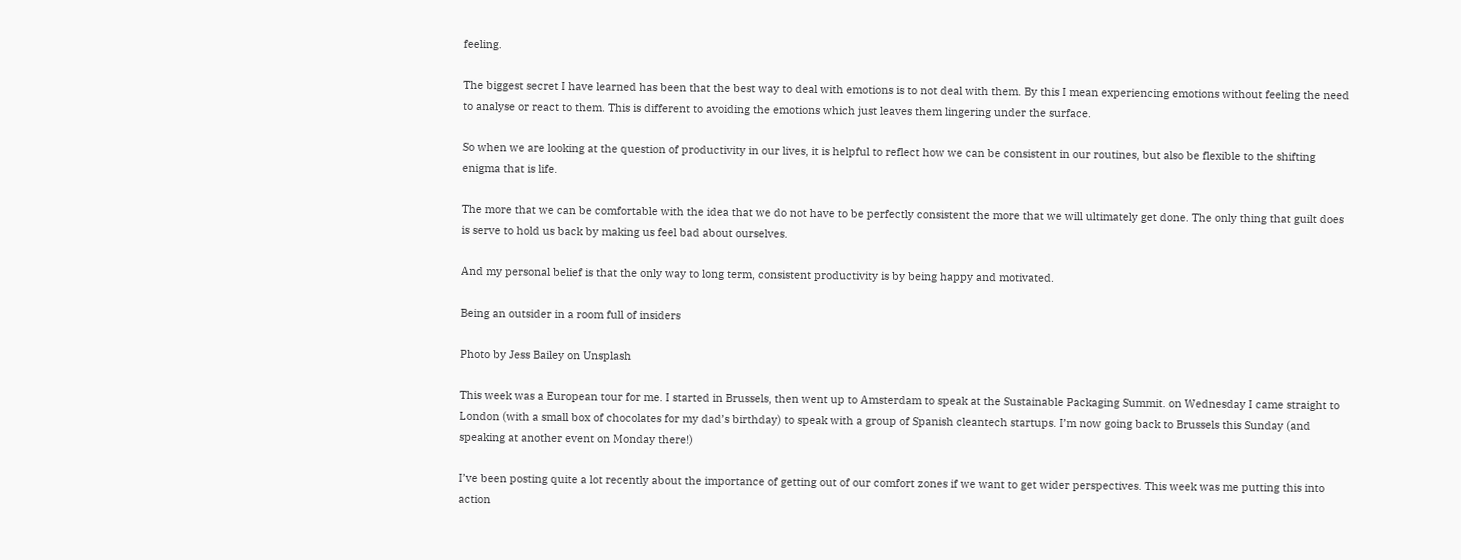feeling.

The biggest secret I have learned has been that the best way to deal with emotions is to not deal with them. By this I mean experiencing emotions without feeling the need to analyse or react to them. This is different to avoiding the emotions which just leaves them lingering under the surface.

So when we are looking at the question of productivity in our lives, it is helpful to reflect how we can be consistent in our routines, but also be flexible to the shifting enigma that is life.

The more that we can be comfortable with the idea that we do not have to be perfectly consistent the more that we will ultimately get done. The only thing that guilt does is serve to hold us back by making us feel bad about ourselves.

And my personal belief is that the only way to long term, consistent productivity is by being happy and motivated.

Being an outsider in a room full of insiders

Photo by Jess Bailey on Unsplash

This week was a European tour for me. I started in Brussels, then went up to Amsterdam to speak at the Sustainable Packaging Summit. on Wednesday I came straight to London (with a small box of chocolates for my dad’s birthday) to speak with a group of Spanish cleantech startups. I’m now going back to Brussels this Sunday (and speaking at another event on Monday there!)

I’ve been posting quite a lot recently about the importance of getting out of our comfort zones if we want to get wider perspectives. This week was me putting this into action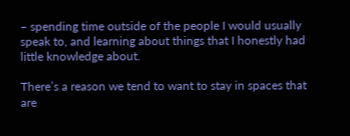– spending time outside of the people I would usually speak to, and learning about things that I honestly had little knowledge about.

There’s a reason we tend to want to stay in spaces that are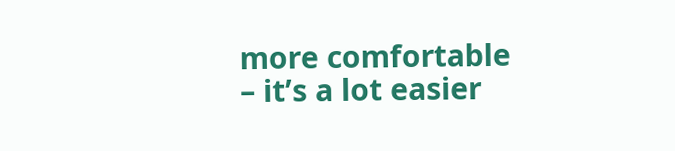more comfortable – it’s a lot easier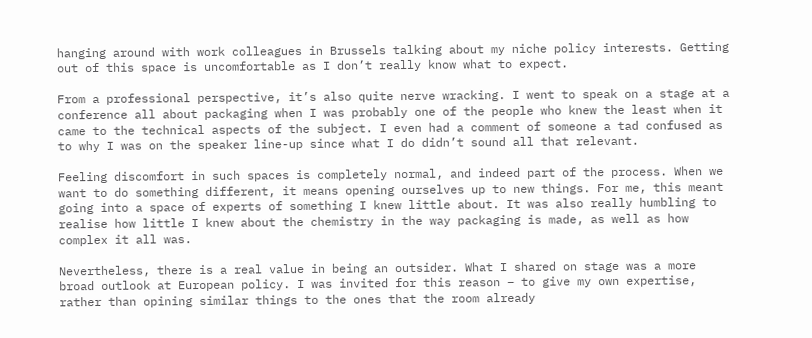hanging around with work colleagues in Brussels talking about my niche policy interests. Getting out of this space is uncomfortable as I don’t really know what to expect.

From a professional perspective, it’s also quite nerve wracking. I went to speak on a stage at a conference all about packaging when I was probably one of the people who knew the least when it came to the technical aspects of the subject. I even had a comment of someone a tad confused as to why I was on the speaker line-up since what I do didn’t sound all that relevant.

Feeling discomfort in such spaces is completely normal, and indeed part of the process. When we want to do something different, it means opening ourselves up to new things. For me, this meant going into a space of experts of something I knew little about. It was also really humbling to realise how little I knew about the chemistry in the way packaging is made, as well as how complex it all was.

Nevertheless, there is a real value in being an outsider. What I shared on stage was a more broad outlook at European policy. I was invited for this reason – to give my own expertise, rather than opining similar things to the ones that the room already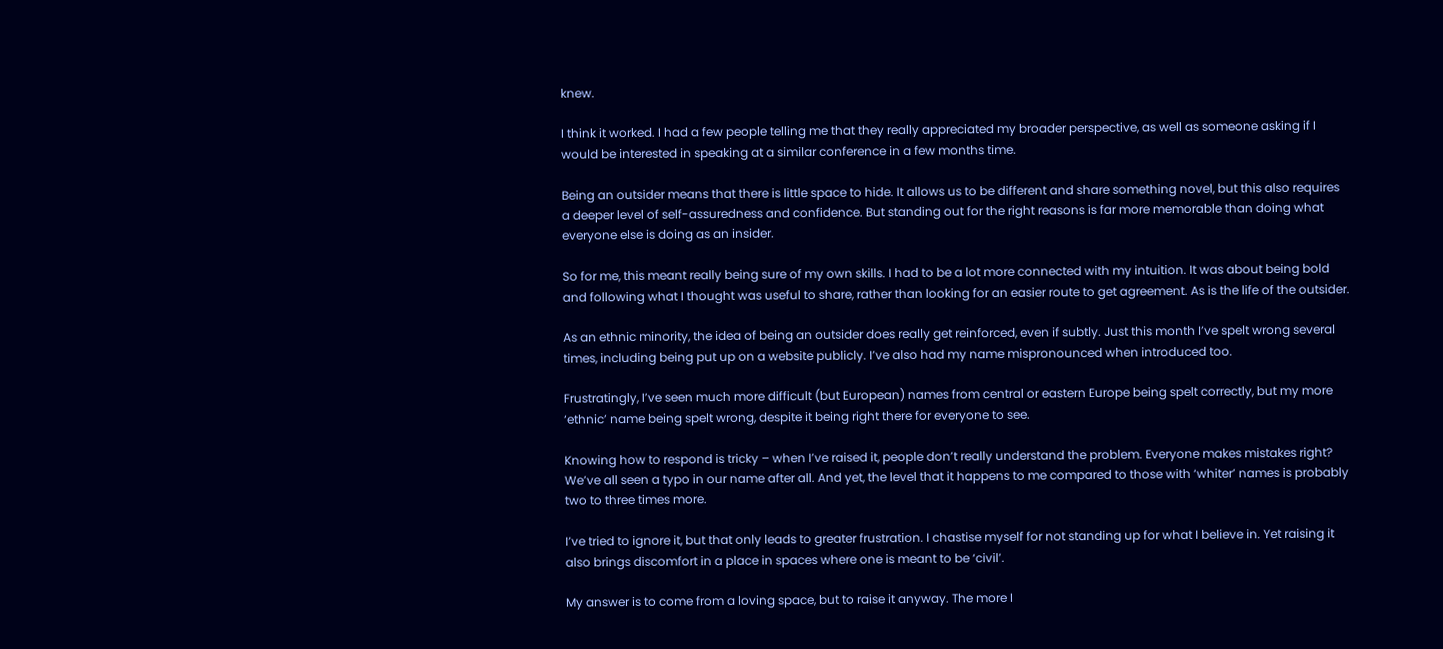knew.

I think it worked. I had a few people telling me that they really appreciated my broader perspective, as well as someone asking if I would be interested in speaking at a similar conference in a few months time.

Being an outsider means that there is little space to hide. It allows us to be different and share something novel, but this also requires a deeper level of self-assuredness and confidence. But standing out for the right reasons is far more memorable than doing what everyone else is doing as an insider.

So for me, this meant really being sure of my own skills. I had to be a lot more connected with my intuition. It was about being bold and following what I thought was useful to share, rather than looking for an easier route to get agreement. As is the life of the outsider.

As an ethnic minority, the idea of being an outsider does really get reinforced, even if subtly. Just this month I’ve spelt wrong several times, including being put up on a website publicly. I’ve also had my name mispronounced when introduced too.

Frustratingly, I’ve seen much more difficult (but European) names from central or eastern Europe being spelt correctly, but my more ‘ethnic’ name being spelt wrong, despite it being right there for everyone to see.

Knowing how to respond is tricky – when I’ve raised it, people don’t really understand the problem. Everyone makes mistakes right? We’ve all seen a typo in our name after all. And yet, the level that it happens to me compared to those with ‘whiter’ names is probably two to three times more.

I’ve tried to ignore it, but that only leads to greater frustration. I chastise myself for not standing up for what I believe in. Yet raising it also brings discomfort in a place in spaces where one is meant to be ‘civil’.

My answer is to come from a loving space, but to raise it anyway. The more I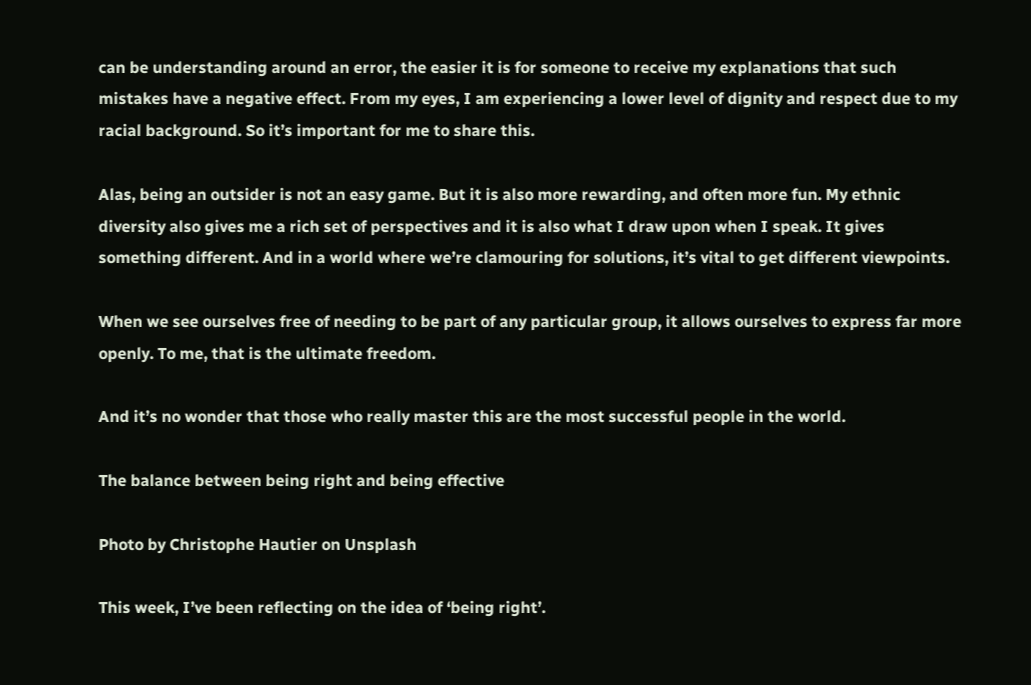can be understanding around an error, the easier it is for someone to receive my explanations that such mistakes have a negative effect. From my eyes, I am experiencing a lower level of dignity and respect due to my racial background. So it’s important for me to share this.

Alas, being an outsider is not an easy game. But it is also more rewarding, and often more fun. My ethnic diversity also gives me a rich set of perspectives and it is also what I draw upon when I speak. It gives something different. And in a world where we’re clamouring for solutions, it’s vital to get different viewpoints.

When we see ourselves free of needing to be part of any particular group, it allows ourselves to express far more openly. To me, that is the ultimate freedom.

And it’s no wonder that those who really master this are the most successful people in the world.

The balance between being right and being effective

Photo by Christophe Hautier on Unsplash

This week, I’ve been reflecting on the idea of ‘being right’.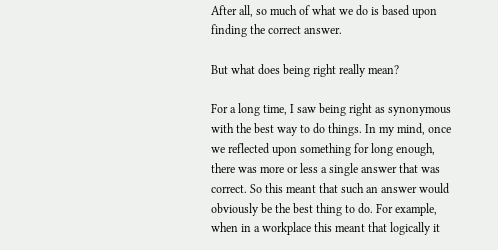After all, so much of what we do is based upon finding the correct answer.

But what does being right really mean?

For a long time, I saw being right as synonymous with the best way to do things. In my mind, once we reflected upon something for long enough, there was more or less a single answer that was correct. So this meant that such an answer would obviously be the best thing to do. For example, when in a workplace this meant that logically it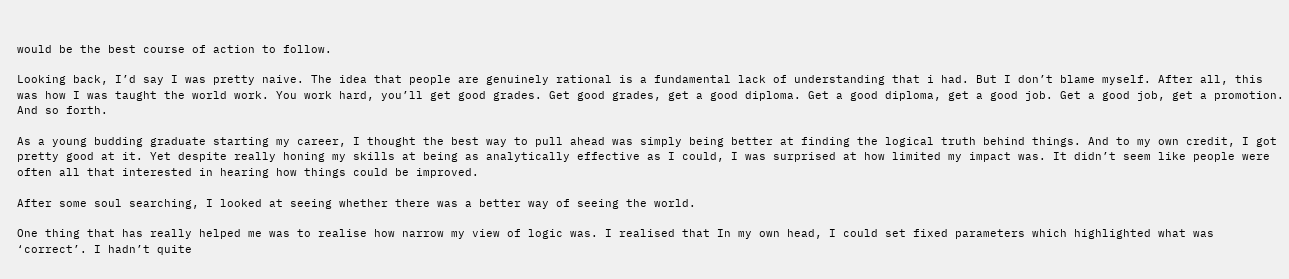would be the best course of action to follow.

Looking back, I’d say I was pretty naive. The idea that people are genuinely rational is a fundamental lack of understanding that i had. But I don’t blame myself. After all, this was how I was taught the world work. You work hard, you’ll get good grades. Get good grades, get a good diploma. Get a good diploma, get a good job. Get a good job, get a promotion. And so forth.

As a young budding graduate starting my career, I thought the best way to pull ahead was simply being better at finding the logical truth behind things. And to my own credit, I got pretty good at it. Yet despite really honing my skills at being as analytically effective as I could, I was surprised at how limited my impact was. It didn’t seem like people were often all that interested in hearing how things could be improved.

After some soul searching, I looked at seeing whether there was a better way of seeing the world.

One thing that has really helped me was to realise how narrow my view of logic was. I realised that In my own head, I could set fixed parameters which highlighted what was ‘correct’. I hadn’t quite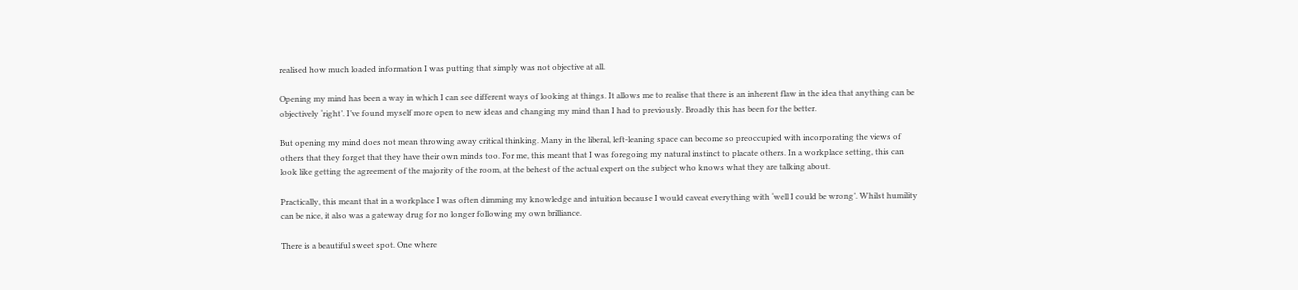realised how much loaded information I was putting that simply was not objective at all.

Opening my mind has been a way in which I can see different ways of looking at things. It allows me to realise that there is an inherent flaw in the idea that anything can be objectively ‘right’. I’ve found myself more open to new ideas and changing my mind than I had to previously. Broadly this has been for the better.

But opening my mind does not mean throwing away critical thinking. Many in the liberal, left-leaning space can become so preoccupied with incorporating the views of others that they forget that they have their own minds too. For me, this meant that I was foregoing my natural instinct to placate others. In a workplace setting, this can look like getting the agreement of the majority of the room, at the behest of the actual expert on the subject who knows what they are talking about.

Practically, this meant that in a workplace I was often dimming my knowledge and intuition because I would caveat everything with ‘well I could be wrong’. Whilst humility can be nice, it also was a gateway drug for no longer following my own brilliance.

There is a beautiful sweet spot. One where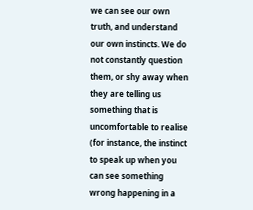we can see our own truth, and understand our own instincts. We do not constantly question them, or shy away when they are telling us something that is uncomfortable to realise (for instance, the instinct to speak up when you can see something wrong happening in a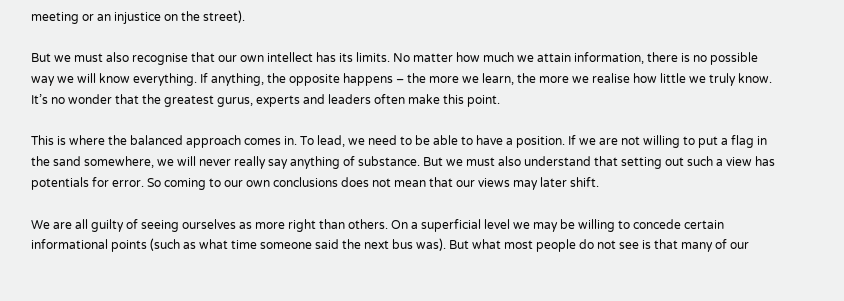meeting or an injustice on the street).

But we must also recognise that our own intellect has its limits. No matter how much we attain information, there is no possible way we will know everything. If anything, the opposite happens – the more we learn, the more we realise how little we truly know. It’s no wonder that the greatest gurus, experts and leaders often make this point.

This is where the balanced approach comes in. To lead, we need to be able to have a position. If we are not willing to put a flag in the sand somewhere, we will never really say anything of substance. But we must also understand that setting out such a view has potentials for error. So coming to our own conclusions does not mean that our views may later shift.

We are all guilty of seeing ourselves as more right than others. On a superficial level we may be willing to concede certain informational points (such as what time someone said the next bus was). But what most people do not see is that many of our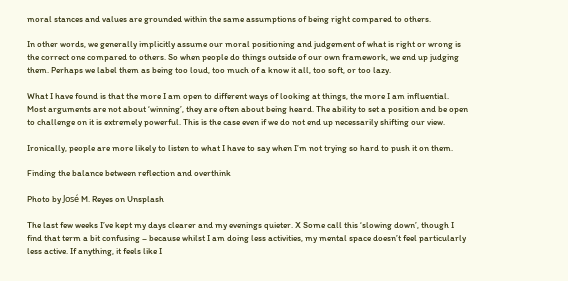moral stances and values are grounded within the same assumptions of being right compared to others.

In other words, we generally implicitly assume our moral positioning and judgement of what is right or wrong is the correct one compared to others. So when people do things outside of our own framework, we end up judging them. Perhaps we label them as being too loud, too much of a know it all, too soft, or too lazy.

What I have found is that the more I am open to different ways of looking at things, the more I am influential. Most arguments are not about ‘winning’, they are often about being heard. The ability to set a position and be open to challenge on it is extremely powerful. This is the case even if we do not end up necessarily shifting our view.

Ironically, people are more likely to listen to what I have to say when I’m not trying so hard to push it on them.

Finding the balance between reflection and overthink

Photo by José M. Reyes on Unsplash

The last few weeks I’ve kept my days clearer and my evenings quieter. X Some call this ‘slowing down’, though I find that term a bit confusing – because whilst I am doing less activities, my mental space doesn’t feel particularly less active. If anything, it feels like I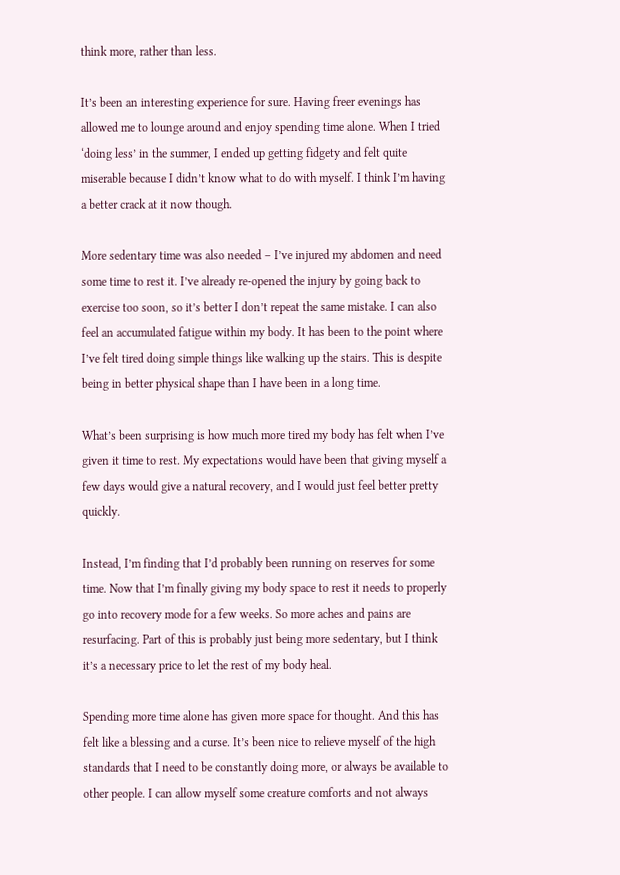think more, rather than less.

It’s been an interesting experience for sure. Having freer evenings has allowed me to lounge around and enjoy spending time alone. When I tried ‘doing less’ in the summer, I ended up getting fidgety and felt quite miserable because I didn’t know what to do with myself. I think I’m having a better crack at it now though.

More sedentary time was also needed – I’ve injured my abdomen and need some time to rest it. I’ve already re-opened the injury by going back to exercise too soon, so it’s better I don’t repeat the same mistake. I can also feel an accumulated fatigue within my body. It has been to the point where I’ve felt tired doing simple things like walking up the stairs. This is despite being in better physical shape than I have been in a long time.

What’s been surprising is how much more tired my body has felt when I’ve given it time to rest. My expectations would have been that giving myself a few days would give a natural recovery, and I would just feel better pretty quickly.

Instead, I’m finding that I’d probably been running on reserves for some time. Now that I’m finally giving my body space to rest it needs to properly go into recovery mode for a few weeks. So more aches and pains are resurfacing. Part of this is probably just being more sedentary, but I think it’s a necessary price to let the rest of my body heal.

Spending more time alone has given more space for thought. And this has felt like a blessing and a curse. It’s been nice to relieve myself of the high standards that I need to be constantly doing more, or always be available to other people. I can allow myself some creature comforts and not always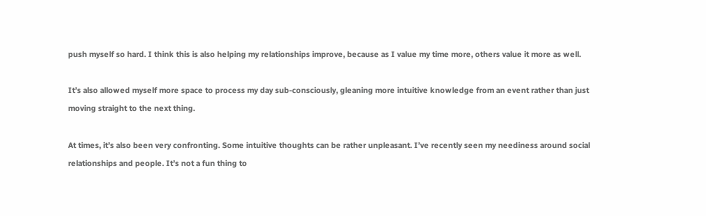push myself so hard. I think this is also helping my relationships improve, because as I value my time more, others value it more as well.

It’s also allowed myself more space to process my day sub-consciously, gleaning more intuitive knowledge from an event rather than just moving straight to the next thing.

At times, it’s also been very confronting. Some intuitive thoughts can be rather unpleasant. I’ve recently seen my neediness around social relationships and people. It’s not a fun thing to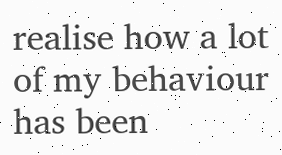realise how a lot of my behaviour has been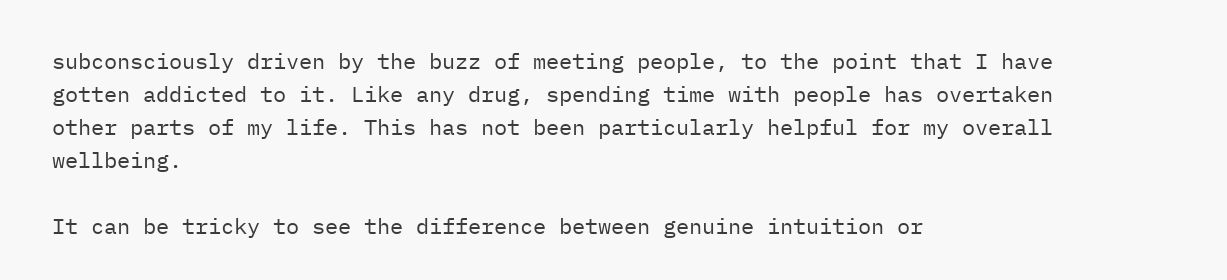subconsciously driven by the buzz of meeting people, to the point that I have gotten addicted to it. Like any drug, spending time with people has overtaken other parts of my life. This has not been particularly helpful for my overall wellbeing.

It can be tricky to see the difference between genuine intuition or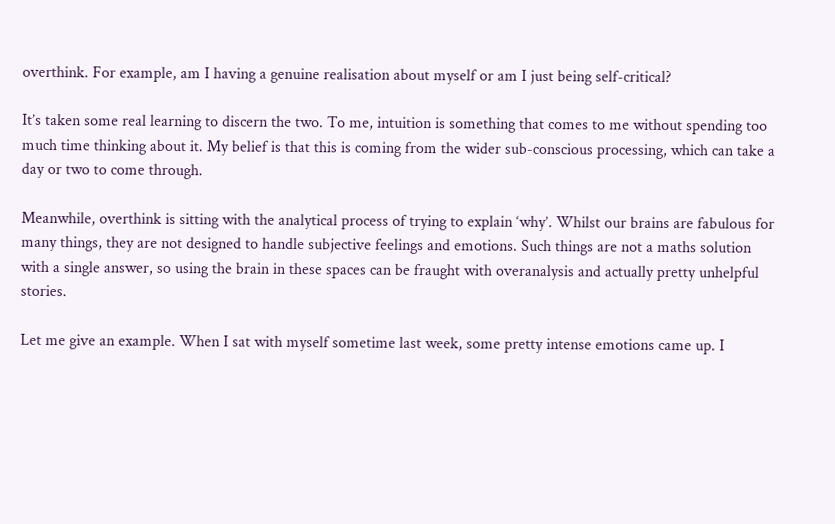overthink. For example, am I having a genuine realisation about myself or am I just being self-critical?

It’s taken some real learning to discern the two. To me, intuition is something that comes to me without spending too much time thinking about it. My belief is that this is coming from the wider sub-conscious processing, which can take a day or two to come through.

Meanwhile, overthink is sitting with the analytical process of trying to explain ‘why’. Whilst our brains are fabulous for many things, they are not designed to handle subjective feelings and emotions. Such things are not a maths solution with a single answer, so using the brain in these spaces can be fraught with overanalysis and actually pretty unhelpful stories.

Let me give an example. When I sat with myself sometime last week, some pretty intense emotions came up. I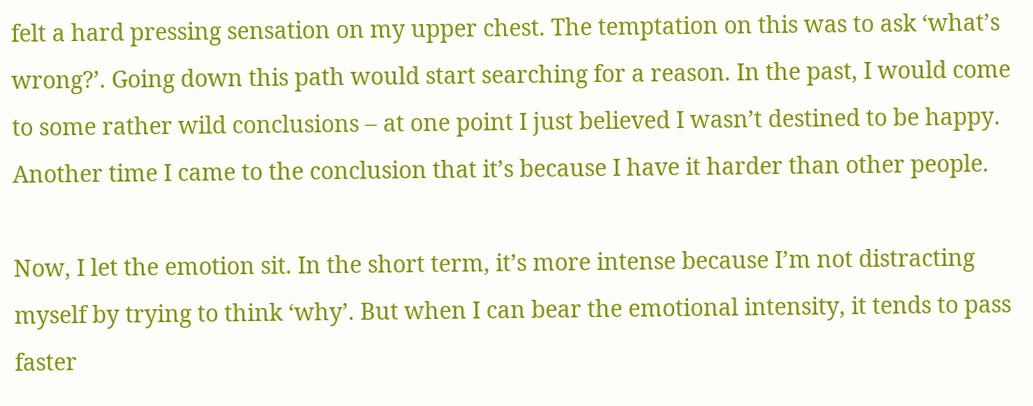felt a hard pressing sensation on my upper chest. The temptation on this was to ask ‘what’s wrong?’. Going down this path would start searching for a reason. In the past, I would come to some rather wild conclusions – at one point I just believed I wasn’t destined to be happy. Another time I came to the conclusion that it’s because I have it harder than other people.

Now, I let the emotion sit. In the short term, it’s more intense because I’m not distracting myself by trying to think ‘why’. But when I can bear the emotional intensity, it tends to pass faster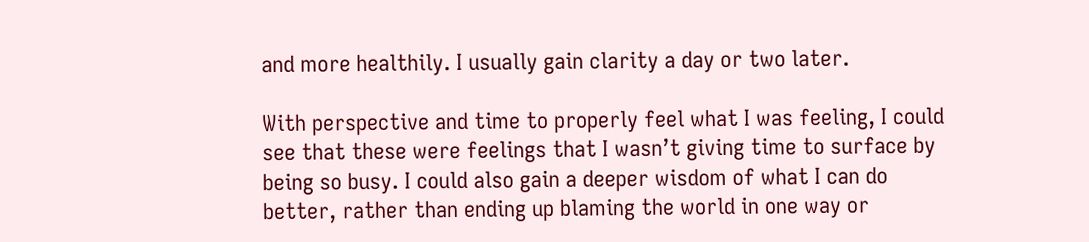and more healthily. I usually gain clarity a day or two later.

With perspective and time to properly feel what I was feeling, I could see that these were feelings that I wasn’t giving time to surface by being so busy. I could also gain a deeper wisdom of what I can do better, rather than ending up blaming the world in one way or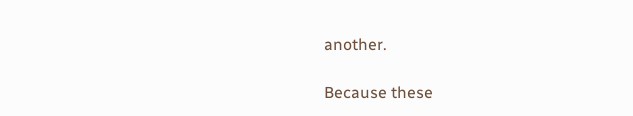another.

Because these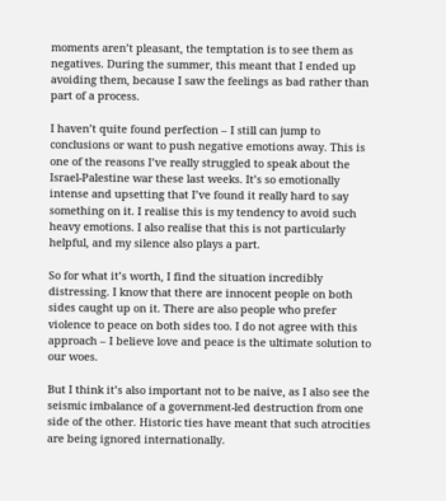moments aren’t pleasant, the temptation is to see them as negatives. During the summer, this meant that I ended up avoiding them, because I saw the feelings as bad rather than part of a process.

I haven’t quite found perfection – I still can jump to conclusions or want to push negative emotions away. This is one of the reasons I’ve really struggled to speak about the Israel-Palestine war these last weeks. It’s so emotionally intense and upsetting that I’ve found it really hard to say something on it. I realise this is my tendency to avoid such heavy emotions. I also realise that this is not particularly helpful, and my silence also plays a part.

So for what it’s worth, I find the situation incredibly distressing. I know that there are innocent people on both sides caught up on it. There are also people who prefer violence to peace on both sides too. I do not agree with this approach – I believe love and peace is the ultimate solution to our woes.

But I think it’s also important not to be naive, as I also see the seismic imbalance of a government-led destruction from one side of the other. Historic ties have meant that such atrocities are being ignored internationally.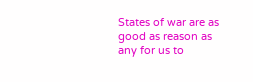States of war are as good as reason as any for us to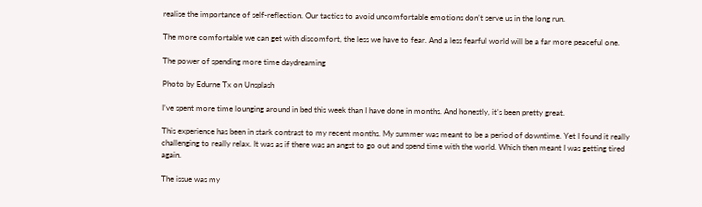realise the importance of self-reflection. Our tactics to avoid uncomfortable emotions don’t serve us in the long run.

The more comfortable we can get with discomfort, the less we have to fear. And a less fearful world will be a far more peaceful one.

The power of spending more time daydreaming

Photo by Edurne Tx on Unsplash

I’ve spent more time lounging around in bed this week than I have done in months. And honestly, it’s been pretty great.

This experience has been in stark contrast to my recent months. My summer was meant to be a period of downtime. Yet I found it really challenging to really relax. It was as if there was an angst to go out and spend time with the world. Which then meant I was getting tired again.

The issue was my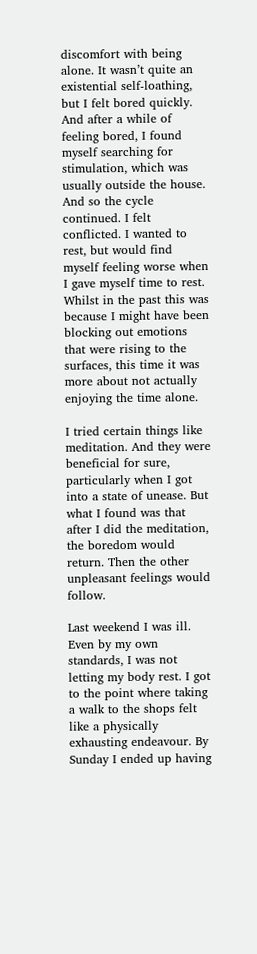discomfort with being alone. It wasn’t quite an existential self-loathing, but I felt bored quickly. And after a while of feeling bored, I found myself searching for stimulation, which was usually outside the house. And so the cycle continued. I felt conflicted. I wanted to rest, but would find myself feeling worse when I gave myself time to rest. Whilst in the past this was because I might have been blocking out emotions that were rising to the surfaces, this time it was more about not actually enjoying the time alone.

I tried certain things like meditation. And they were beneficial for sure, particularly when I got into a state of unease. But what I found was that after I did the meditation, the boredom would return. Then the other unpleasant feelings would follow.

Last weekend I was ill. Even by my own standards, I was not letting my body rest. I got to the point where taking a walk to the shops felt like a physically exhausting endeavour. By Sunday I ended up having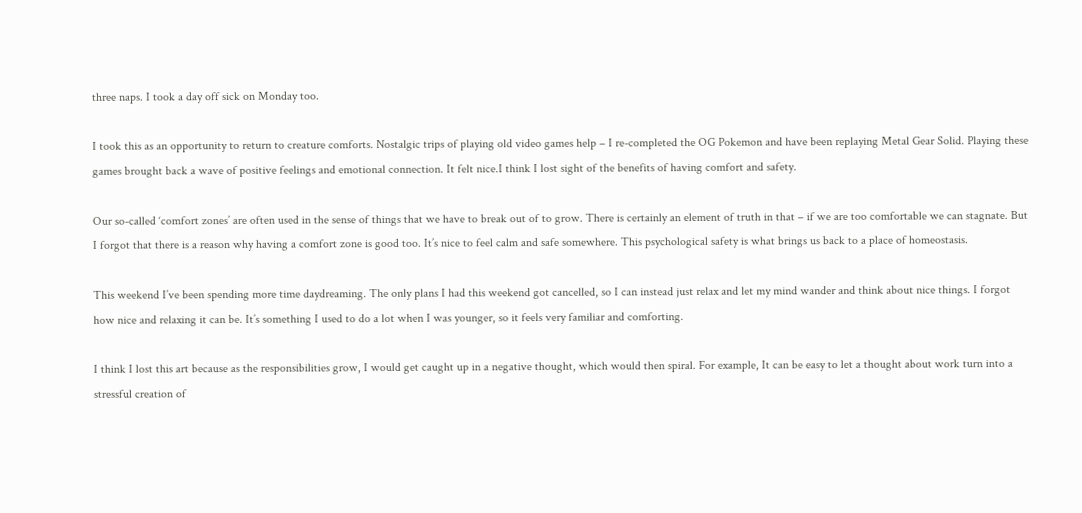three naps. I took a day off sick on Monday too.

I took this as an opportunity to return to creature comforts. Nostalgic trips of playing old video games help – I re-completed the OG Pokemon and have been replaying Metal Gear Solid. Playing these games brought back a wave of positive feelings and emotional connection. It felt nice.I think I lost sight of the benefits of having comfort and safety.

Our so-called ‘comfort zones’ are often used in the sense of things that we have to break out of to grow. There is certainly an element of truth in that – if we are too comfortable we can stagnate. But I forgot that there is a reason why having a comfort zone is good too. It’s nice to feel calm and safe somewhere. This psychological safety is what brings us back to a place of homeostasis.

This weekend I’ve been spending more time daydreaming. The only plans I had this weekend got cancelled, so I can instead just relax and let my mind wander and think about nice things. I forgot how nice and relaxing it can be. It’s something I used to do a lot when I was younger, so it feels very familiar and comforting.

I think I lost this art because as the responsibilities grow, I would get caught up in a negative thought, which would then spiral. For example, It can be easy to let a thought about work turn into a stressful creation of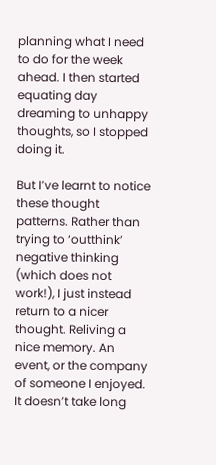planning what I need to do for the week ahead. I then started equating day dreaming to unhappy thoughts, so I stopped doing it.

But I’ve learnt to notice these thought patterns. Rather than trying to ‘outthink’ negative thinking (which does not work!), I just instead return to a nicer thought. Reliving a nice memory. An event, or the company of someone I enjoyed. It doesn’t take long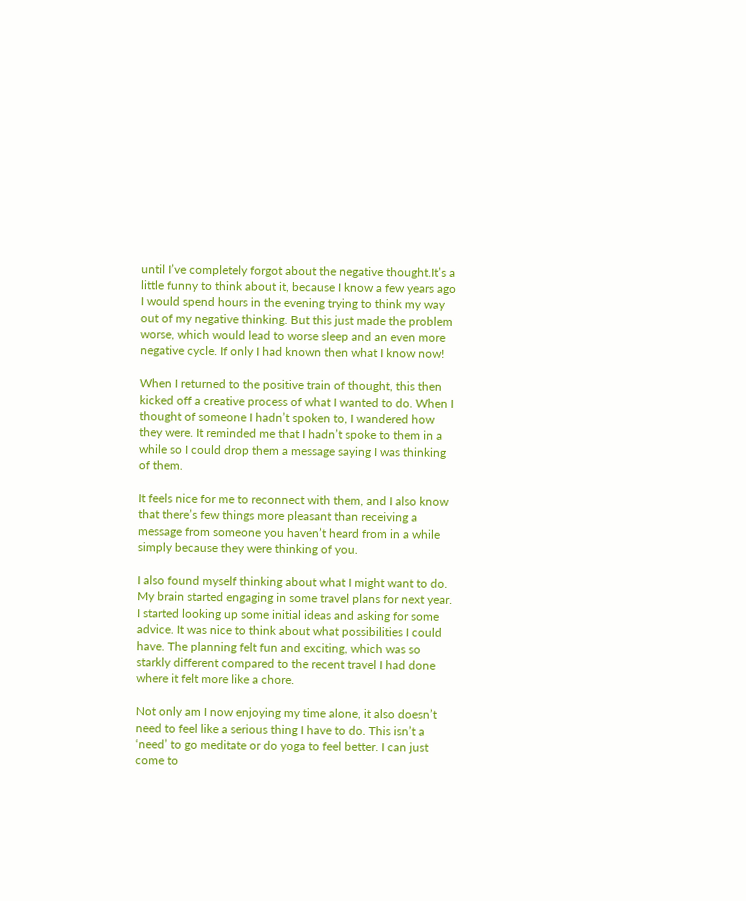until I’ve completely forgot about the negative thought.It’s a little funny to think about it, because I know a few years ago I would spend hours in the evening trying to think my way out of my negative thinking. But this just made the problem worse, which would lead to worse sleep and an even more negative cycle. If only I had known then what I know now!

When I returned to the positive train of thought, this then kicked off a creative process of what I wanted to do. When I thought of someone I hadn’t spoken to, I wandered how they were. It reminded me that I hadn’t spoke to them in a while so I could drop them a message saying I was thinking of them.

It feels nice for me to reconnect with them, and I also know that there’s few things more pleasant than receiving a message from someone you haven’t heard from in a while simply because they were thinking of you.

I also found myself thinking about what I might want to do. My brain started engaging in some travel plans for next year. I started looking up some initial ideas and asking for some advice. It was nice to think about what possibilities I could have. The planning felt fun and exciting, which was so starkly different compared to the recent travel I had done where it felt more like a chore.

Not only am I now enjoying my time alone, it also doesn’t need to feel like a serious thing I have to do. This isn’t a ‘need’ to go meditate or do yoga to feel better. I can just come to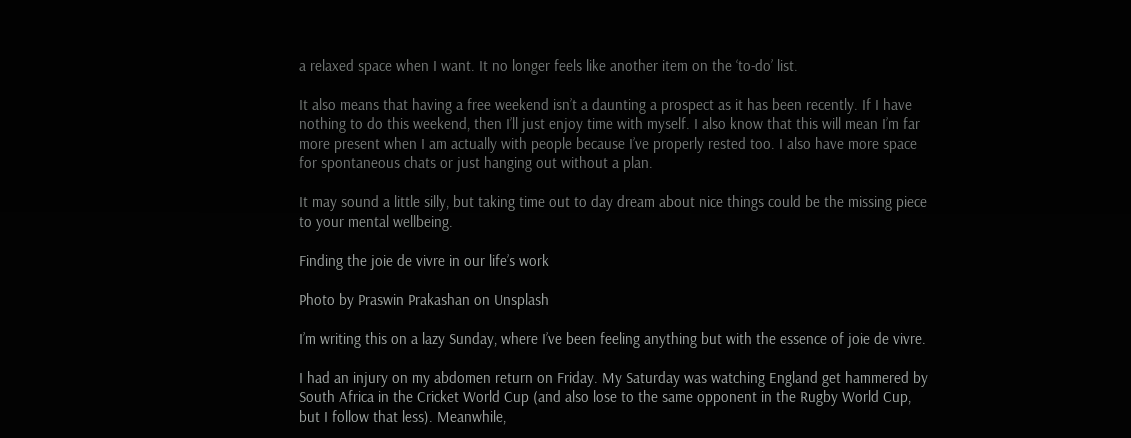a relaxed space when I want. It no longer feels like another item on the ‘to-do’ list.

It also means that having a free weekend isn’t a daunting a prospect as it has been recently. If I have nothing to do this weekend, then I’ll just enjoy time with myself. I also know that this will mean I’m far more present when I am actually with people because I’ve properly rested too. I also have more space for spontaneous chats or just hanging out without a plan.

It may sound a little silly, but taking time out to day dream about nice things could be the missing piece to your mental wellbeing.

Finding the joie de vivre in our life’s work

Photo by Praswin Prakashan on Unsplash

I’m writing this on a lazy Sunday, where I’ve been feeling anything but with the essence of joie de vivre.

I had an injury on my abdomen return on Friday. My Saturday was watching England get hammered by South Africa in the Cricket World Cup (and also lose to the same opponent in the Rugby World Cup, but I follow that less). Meanwhile,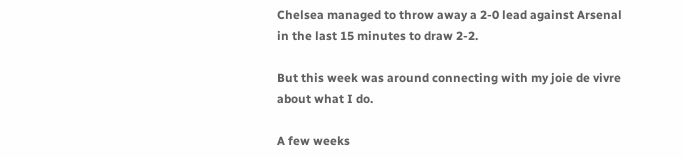Chelsea managed to throw away a 2-0 lead against Arsenal in the last 15 minutes to draw 2-2.

But this week was around connecting with my joie de vivre about what I do.

A few weeks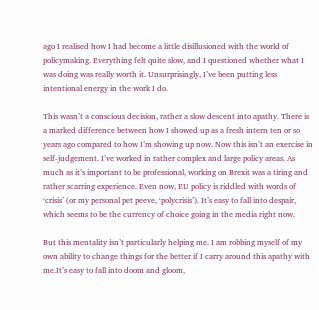ago I realised how I had become a little disillusioned with the world of policymaking. Everything felt quite slow, and I questioned whether what I was doing was really worth it. Unsurprisingly, I’ve been putting less intentional energy in the work I do.

This wasn’t a conscious decision, rather a slow descent into apathy. There is a marked difference between how I showed up as a fresh intern ten or so years ago compared to how I’m showing up now. Now this isn’t an exercise in self-judgement. I’ve worked in rather complex and large policy areas. As much as it’s important to be professional, working on Brexit was a tiring and rather scarring experience. Even now, EU policy is riddled with words of ‘crisis’ (or my personal pet peeve, ‘polycrisis’). It’s easy to fall into despair, which seems to be the currency of choice going in the media right now.

But this mentality isn’t particularly helping me. I am robbing myself of my own ability to change things for the better if I carry around this apathy with me.It’s easy to fall into doom and gloom,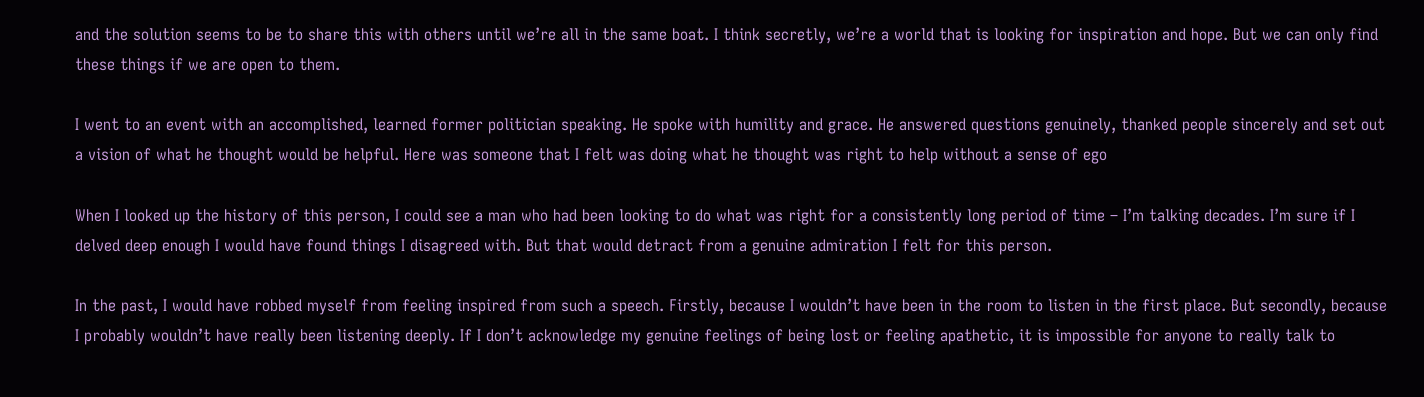and the solution seems to be to share this with others until we’re all in the same boat. I think secretly, we’re a world that is looking for inspiration and hope. But we can only find these things if we are open to them.

I went to an event with an accomplished, learned former politician speaking. He spoke with humility and grace. He answered questions genuinely, thanked people sincerely and set out a vision of what he thought would be helpful. Here was someone that I felt was doing what he thought was right to help without a sense of ego

When I looked up the history of this person, I could see a man who had been looking to do what was right for a consistently long period of time – I’m talking decades. I’m sure if I delved deep enough I would have found things I disagreed with. But that would detract from a genuine admiration I felt for this person.

In the past, I would have robbed myself from feeling inspired from such a speech. Firstly, because I wouldn’t have been in the room to listen in the first place. But secondly, because I probably wouldn’t have really been listening deeply. If I don’t acknowledge my genuine feelings of being lost or feeling apathetic, it is impossible for anyone to really talk to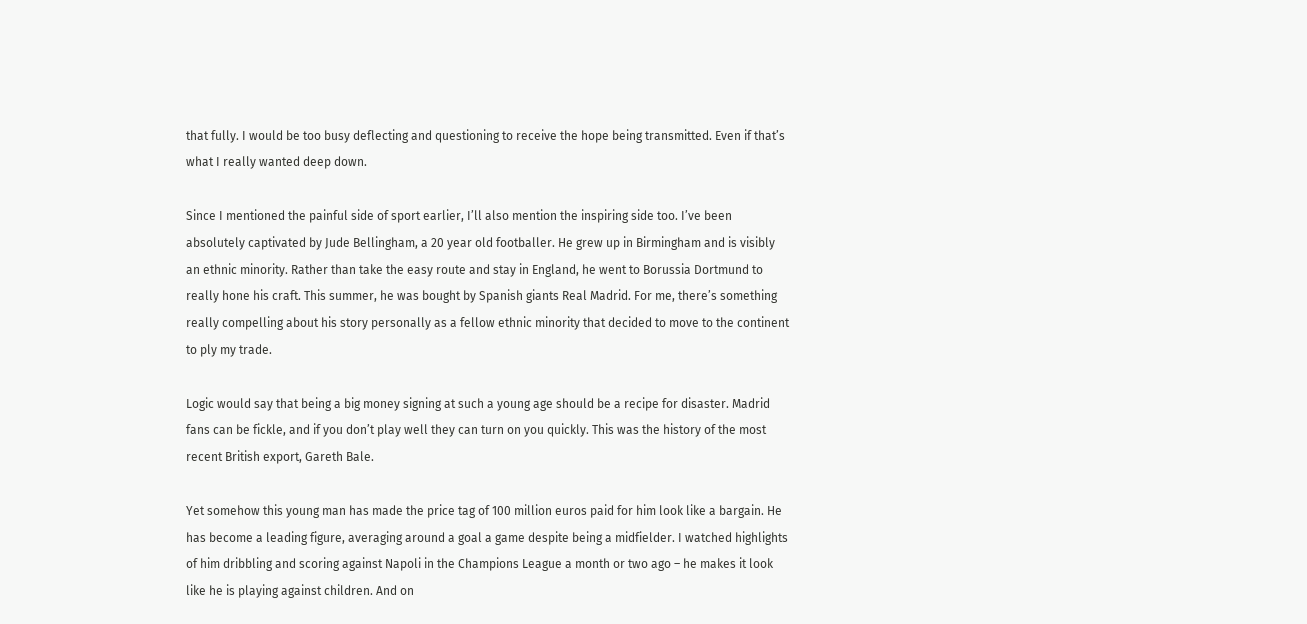that fully. I would be too busy deflecting and questioning to receive the hope being transmitted. Even if that’s what I really wanted deep down.

Since I mentioned the painful side of sport earlier, I’ll also mention the inspiring side too. I’ve been absolutely captivated by Jude Bellingham, a 20 year old footballer. He grew up in Birmingham and is visibly an ethnic minority. Rather than take the easy route and stay in England, he went to Borussia Dortmund to really hone his craft. This summer, he was bought by Spanish giants Real Madrid. For me, there’s something really compelling about his story personally as a fellow ethnic minority that decided to move to the continent to ply my trade.

Logic would say that being a big money signing at such a young age should be a recipe for disaster. Madrid fans can be fickle, and if you don’t play well they can turn on you quickly. This was the history of the most recent British export, Gareth Bale.

Yet somehow this young man has made the price tag of 100 million euros paid for him look like a bargain. He has become a leading figure, averaging around a goal a game despite being a midfielder. I watched highlights of him dribbling and scoring against Napoli in the Champions League a month or two ago – he makes it look like he is playing against children. And on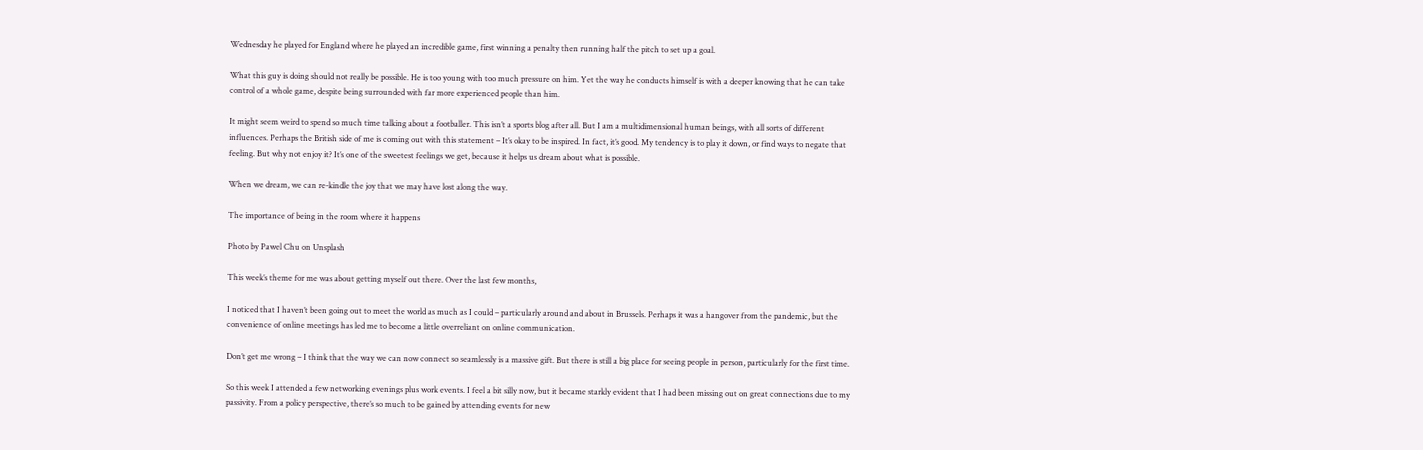Wednesday he played for England where he played an incredible game, first winning a penalty then running half the pitch to set up a goal.

What this guy is doing should not really be possible. He is too young with too much pressure on him. Yet the way he conducts himself is with a deeper knowing that he can take control of a whole game, despite being surrounded with far more experienced people than him.

It might seem weird to spend so much time talking about a footballer. This isn’t a sports blog after all. But I am a multidimensional human beings, with all sorts of different influences. Perhaps the British side of me is coming out with this statement – It’s okay to be inspired. In fact, it’s good. My tendency is to play it down, or find ways to negate that feeling. But why not enjoy it? It’s one of the sweetest feelings we get, because it helps us dream about what is possible.

When we dream, we can re-kindle the joy that we may have lost along the way.

The importance of being in the room where it happens

Photo by Pawel Chu on Unsplash

This week’s theme for me was about getting myself out there. Over the last few months,

I noticed that I haven’t been going out to meet the world as much as I could – particularly around and about in Brussels. Perhaps it was a hangover from the pandemic, but the convenience of online meetings has led me to become a little overreliant on online communication.

Don’t get me wrong – I think that the way we can now connect so seamlessly is a massive gift. But there is still a big place for seeing people in person, particularly for the first time.

So this week I attended a few networking evenings plus work events. I feel a bit silly now, but it became starkly evident that I had been missing out on great connections due to my passivity. From a policy perspective, there’s so much to be gained by attending events for new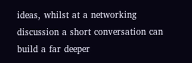ideas, whilst at a networking discussion a short conversation can build a far deeper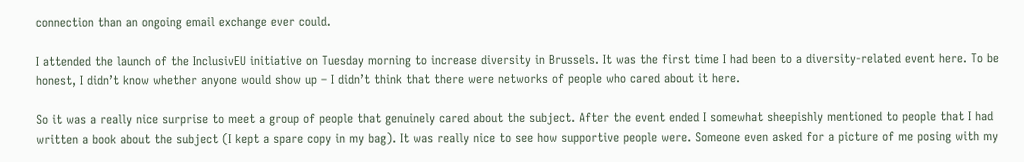connection than an ongoing email exchange ever could.

I attended the launch of the InclusivEU initiative on Tuesday morning to increase diversity in Brussels. It was the first time I had been to a diversity-related event here. To be honest, I didn’t know whether anyone would show up – I didn’t think that there were networks of people who cared about it here.

So it was a really nice surprise to meet a group of people that genuinely cared about the subject. After the event ended I somewhat sheepishly mentioned to people that I had written a book about the subject (I kept a spare copy in my bag). It was really nice to see how supportive people were. Someone even asked for a picture of me posing with my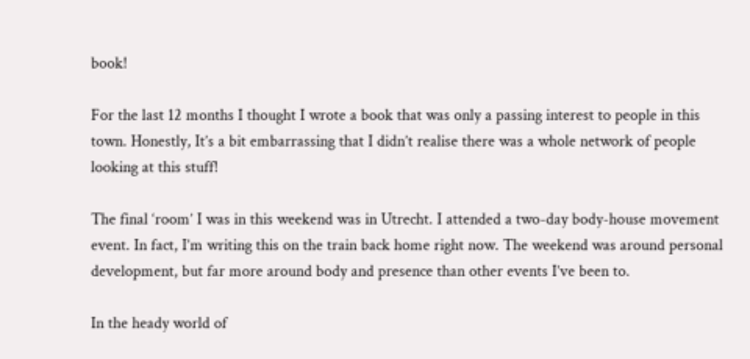book!

For the last 12 months I thought I wrote a book that was only a passing interest to people in this town. Honestly, It’s a bit embarrassing that I didn’t realise there was a whole network of people looking at this stuff!

The final ‘room’ I was in this weekend was in Utrecht. I attended a two-day body-house movement event. In fact, I’m writing this on the train back home right now. The weekend was around personal development, but far more around body and presence than other events I’ve been to.

In the heady world of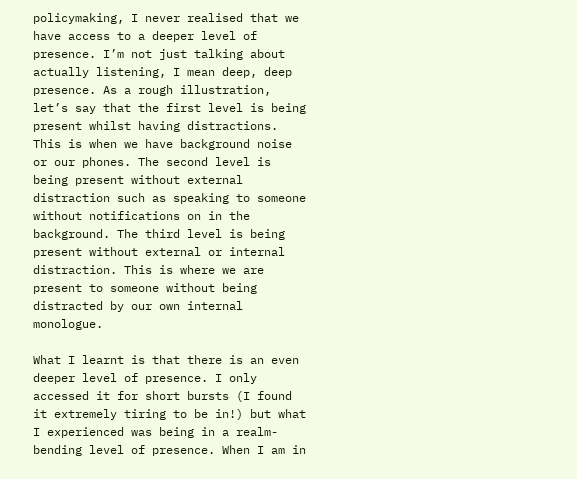policymaking, I never realised that we have access to a deeper level of presence. I’m not just talking about actually listening, I mean deep, deep presence. As a rough illustration, let’s say that the first level is being present whilst having distractions. This is when we have background noise or our phones. The second level is being present without external distraction such as speaking to someone without notifications on in the background. The third level is being present without external or internal distraction. This is where we are present to someone without being distracted by our own internal monologue.

What I learnt is that there is an even deeper level of presence. I only accessed it for short bursts (I found it extremely tiring to be in!) but what I experienced was being in a realm-bending level of presence. When I am in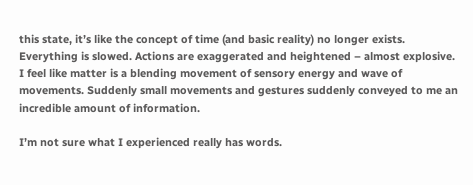this state, it’s like the concept of time (and basic reality) no longer exists. Everything is slowed. Actions are exaggerated and heightened – almost explosive. I feel like matter is a blending movement of sensory energy and wave of movements. Suddenly small movements and gestures suddenly conveyed to me an incredible amount of information.

I’m not sure what I experienced really has words.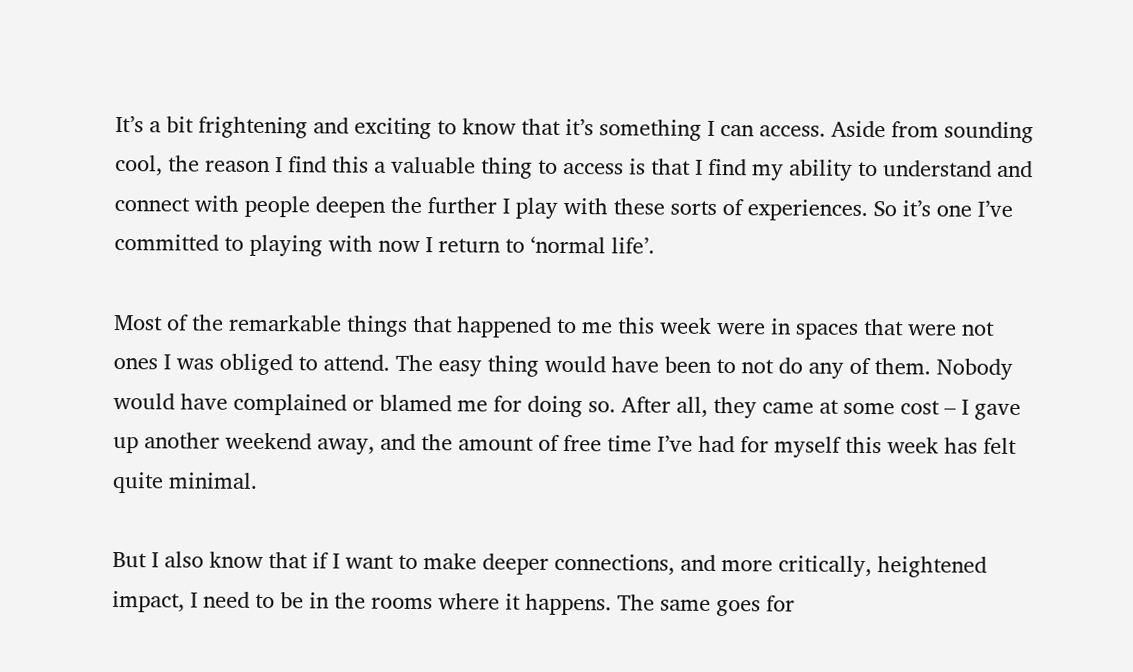It’s a bit frightening and exciting to know that it’s something I can access. Aside from sounding cool, the reason I find this a valuable thing to access is that I find my ability to understand and connect with people deepen the further I play with these sorts of experiences. So it’s one I’ve committed to playing with now I return to ‘normal life’.

Most of the remarkable things that happened to me this week were in spaces that were not ones I was obliged to attend. The easy thing would have been to not do any of them. Nobody would have complained or blamed me for doing so. After all, they came at some cost – I gave up another weekend away, and the amount of free time I’ve had for myself this week has felt quite minimal.

But I also know that if I want to make deeper connections, and more critically, heightened impact, I need to be in the rooms where it happens. The same goes for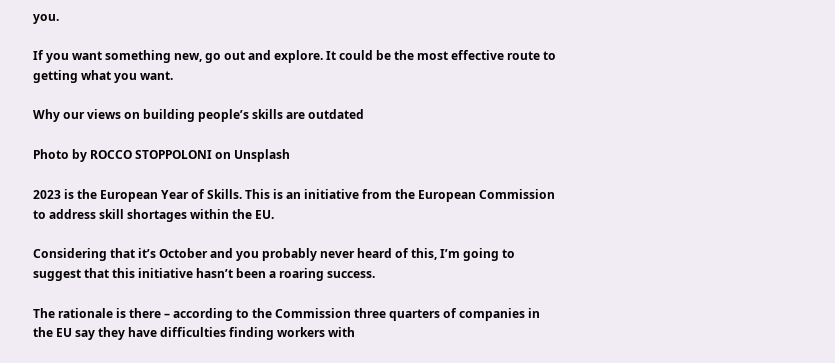you.

If you want something new, go out and explore. It could be the most effective route to getting what you want.

Why our views on building people’s skills are outdated

Photo by ROCCO STOPPOLONI on Unsplash

2023 is the European Year of Skills. This is an initiative from the European Commission to address skill shortages within the EU.

Considering that it’s October and you probably never heard of this, I’m going to suggest that this initiative hasn’t been a roaring success.

The rationale is there – according to the Commission three quarters of companies in the EU say they have difficulties finding workers with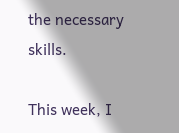the necessary skills.

This week, I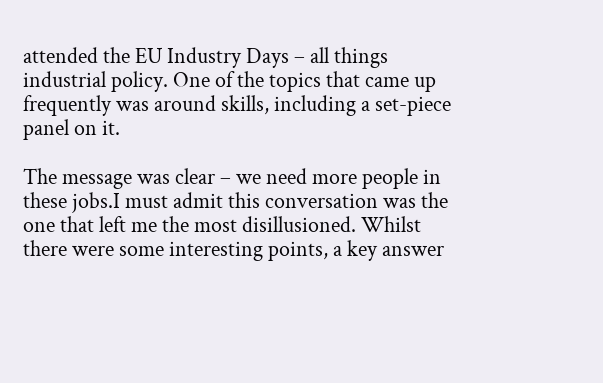attended the EU Industry Days – all things industrial policy. One of the topics that came up frequently was around skills, including a set-piece panel on it.

The message was clear – we need more people in these jobs.I must admit this conversation was the one that left me the most disillusioned. Whilst there were some interesting points, a key answer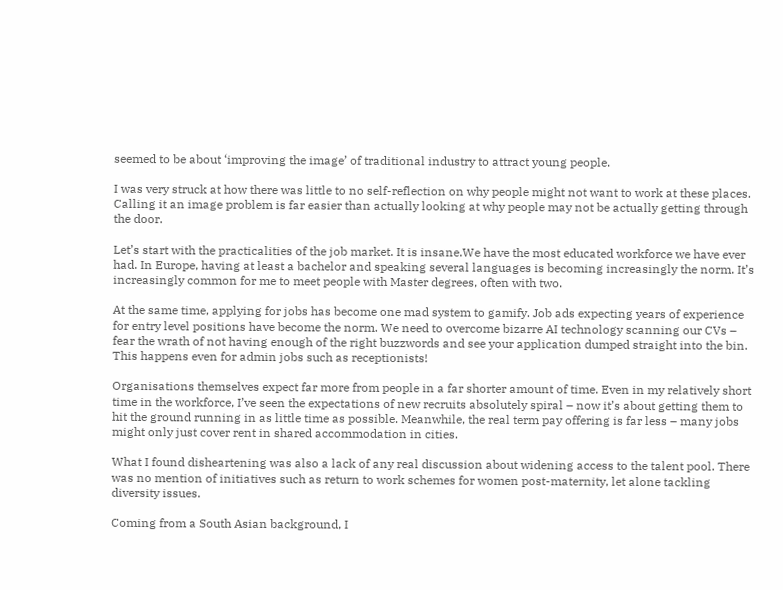seemed to be about ‘improving the image’ of traditional industry to attract young people.

I was very struck at how there was little to no self-reflection on why people might not want to work at these places. Calling it an image problem is far easier than actually looking at why people may not be actually getting through the door.

Let’s start with the practicalities of the job market. It is insane.We have the most educated workforce we have ever had. In Europe, having at least a bachelor and speaking several languages is becoming increasingly the norm. It’s increasingly common for me to meet people with Master degrees, often with two.

At the same time, applying for jobs has become one mad system to gamify. Job ads expecting years of experience for entry level positions have become the norm. We need to overcome bizarre AI technology scanning our CVs – fear the wrath of not having enough of the right buzzwords and see your application dumped straight into the bin. This happens even for admin jobs such as receptionists!

Organisations themselves expect far more from people in a far shorter amount of time. Even in my relatively short time in the workforce, I’ve seen the expectations of new recruits absolutely spiral – now it’s about getting them to hit the ground running in as little time as possible. Meanwhile, the real term pay offering is far less – many jobs might only just cover rent in shared accommodation in cities.

What I found disheartening was also a lack of any real discussion about widening access to the talent pool. There was no mention of initiatives such as return to work schemes for women post-maternity, let alone tackling diversity issues.

Coming from a South Asian background, I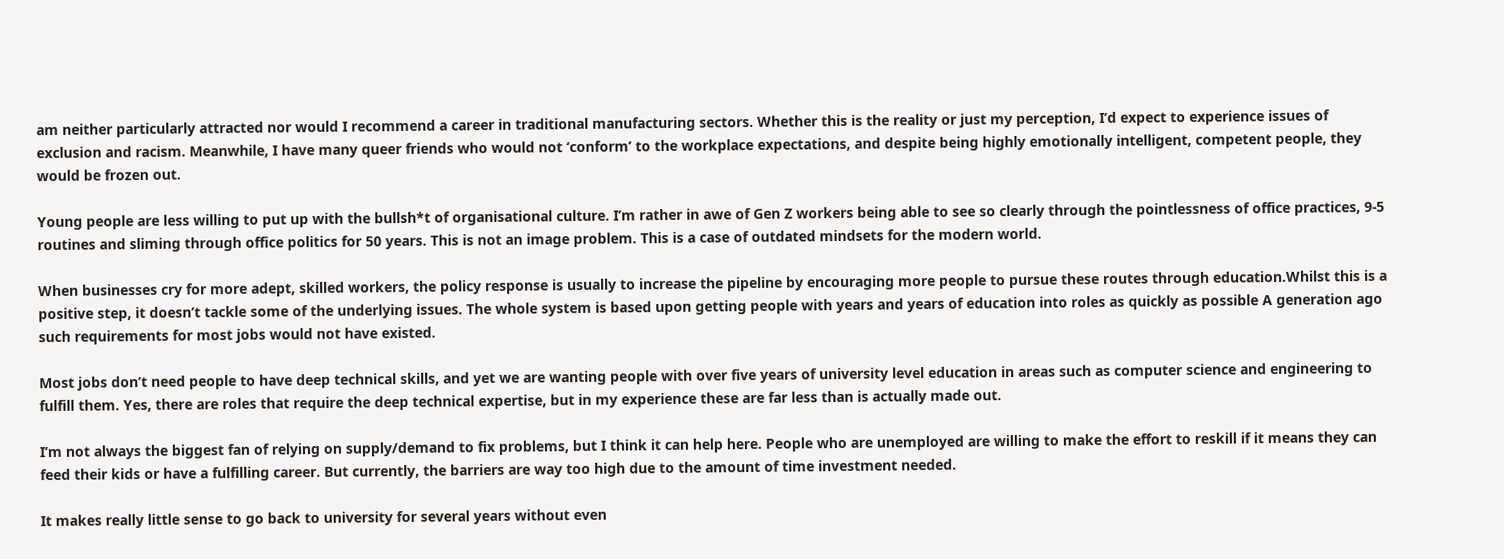am neither particularly attracted nor would I recommend a career in traditional manufacturing sectors. Whether this is the reality or just my perception, I’d expect to experience issues of exclusion and racism. Meanwhile, I have many queer friends who would not ‘conform’ to the workplace expectations, and despite being highly emotionally intelligent, competent people, they would be frozen out.

Young people are less willing to put up with the bullsh*t of organisational culture. I’m rather in awe of Gen Z workers being able to see so clearly through the pointlessness of office practices, 9-5 routines and sliming through office politics for 50 years. This is not an image problem. This is a case of outdated mindsets for the modern world.

When businesses cry for more adept, skilled workers, the policy response is usually to increase the pipeline by encouraging more people to pursue these routes through education.Whilst this is a positive step, it doesn’t tackle some of the underlying issues. The whole system is based upon getting people with years and years of education into roles as quickly as possible A generation ago such requirements for most jobs would not have existed.

Most jobs don’t need people to have deep technical skills, and yet we are wanting people with over five years of university level education in areas such as computer science and engineering to fulfill them. Yes, there are roles that require the deep technical expertise, but in my experience these are far less than is actually made out.

I’m not always the biggest fan of relying on supply/demand to fix problems, but I think it can help here. People who are unemployed are willing to make the effort to reskill if it means they can feed their kids or have a fulfilling career. But currently, the barriers are way too high due to the amount of time investment needed.

It makes really little sense to go back to university for several years without even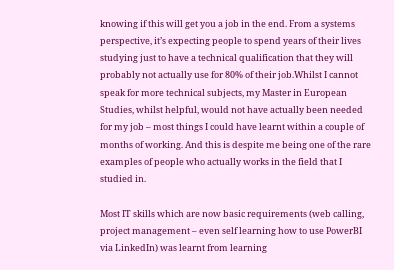knowing if this will get you a job in the end. From a systems perspective, it’s expecting people to spend years of their lives studying just to have a technical qualification that they will probably not actually use for 80% of their job.Whilst I cannot speak for more technical subjects, my Master in European Studies, whilst helpful, would not have actually been needed for my job – most things I could have learnt within a couple of months of working. And this is despite me being one of the rare examples of people who actually works in the field that I studied in.

Most IT skills which are now basic requirements (web calling, project management – even self learning how to use PowerBI via LinkedIn) was learnt from learning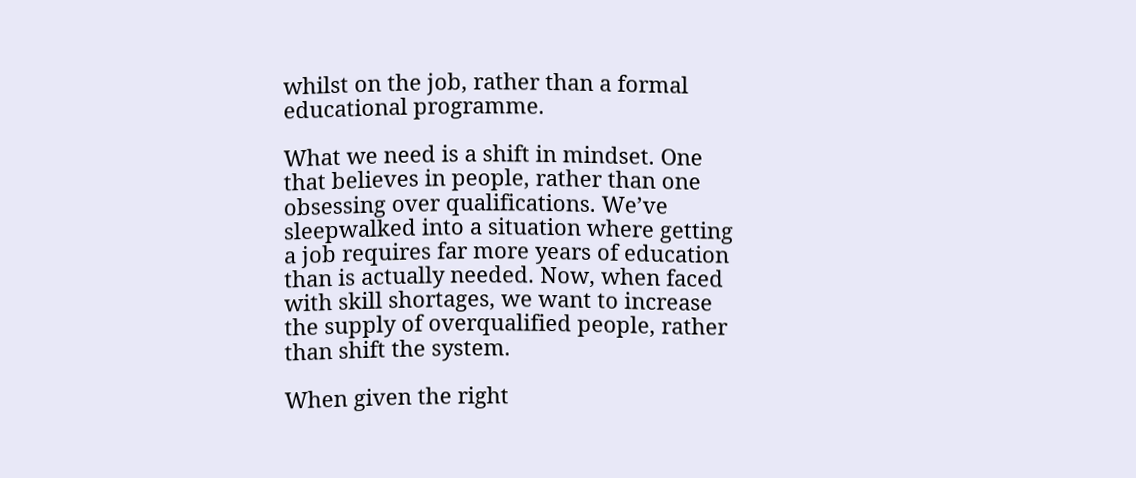whilst on the job, rather than a formal educational programme.

What we need is a shift in mindset. One that believes in people, rather than one obsessing over qualifications. We’ve sleepwalked into a situation where getting a job requires far more years of education than is actually needed. Now, when faced with skill shortages, we want to increase the supply of overqualified people, rather than shift the system.

When given the right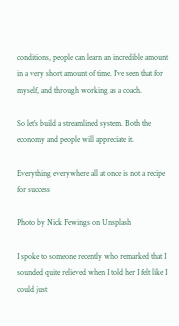conditions, people can learn an incredible amount in a very short amount of time. I’ve seen that for myself, and through working as a coach.

So let’s build a streamlined system. Both the economy and people will appreciate it.

Everything everywhere all at once is not a recipe for success

Photo by Nick Fewings on Unsplash

I spoke to someone recently who remarked that I sounded quite relieved when I told her I felt like I could just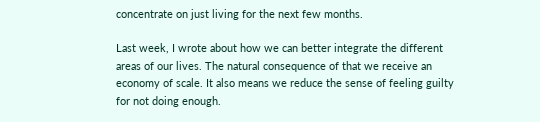concentrate on just living for the next few months.

Last week, I wrote about how we can better integrate the different areas of our lives. The natural consequence of that we receive an economy of scale. It also means we reduce the sense of feeling guilty for not doing enough.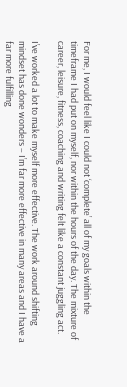For me, I would feel like I could not ‘complete’ all of my goals within the timeframe I had put on myself, nor within the hours of the day. The mixture of career, leisure, fitness, coaching and writing felt like a constant juggling act.

I’ve worked a lot to make myself more effective. The work around shifting mindset has done wonders – I’m far more effective in many areas and I have a far more fulfilling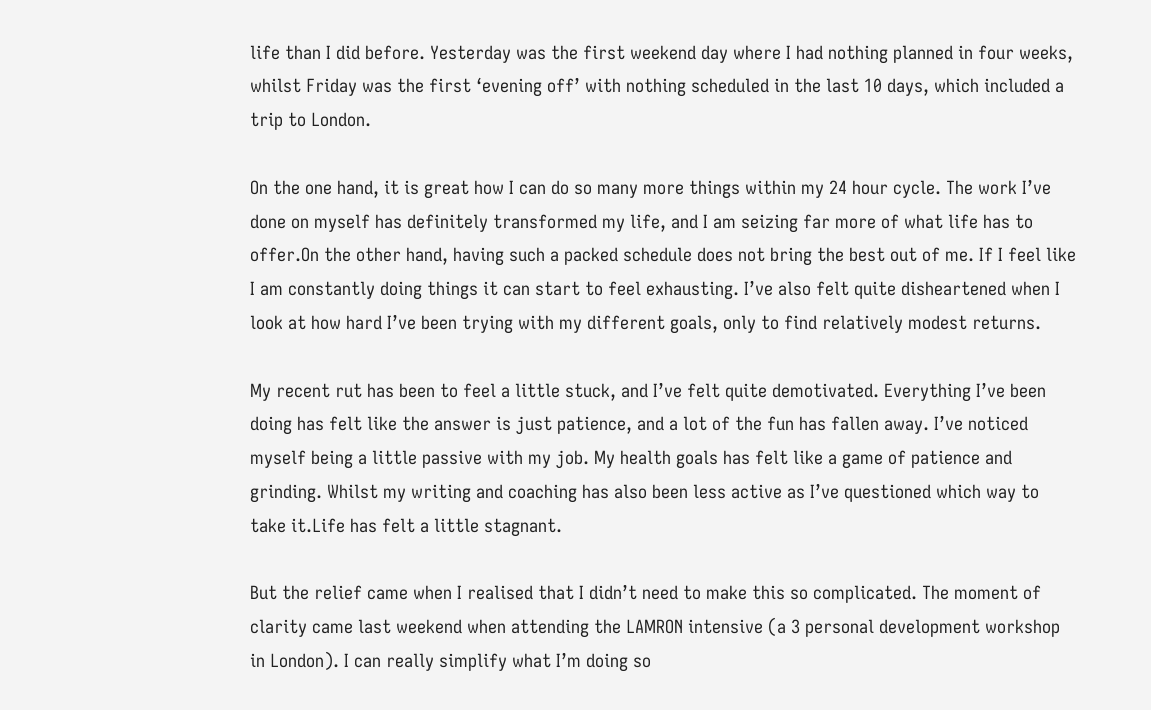life than I did before. Yesterday was the first weekend day where I had nothing planned in four weeks, whilst Friday was the first ‘evening off’ with nothing scheduled in the last 10 days, which included a trip to London.

On the one hand, it is great how I can do so many more things within my 24 hour cycle. The work I’ve done on myself has definitely transformed my life, and I am seizing far more of what life has to offer.On the other hand, having such a packed schedule does not bring the best out of me. If I feel like I am constantly doing things it can start to feel exhausting. I’ve also felt quite disheartened when I look at how hard I’ve been trying with my different goals, only to find relatively modest returns.

My recent rut has been to feel a little stuck, and I’ve felt quite demotivated. Everything I’ve been doing has felt like the answer is just patience, and a lot of the fun has fallen away. I’ve noticed myself being a little passive with my job. My health goals has felt like a game of patience and grinding. Whilst my writing and coaching has also been less active as I’ve questioned which way to take it.Life has felt a little stagnant.

But the relief came when I realised that I didn’t need to make this so complicated. The moment of clarity came last weekend when attending the LAMRON intensive (a 3 personal development workshop in London). I can really simplify what I’m doing so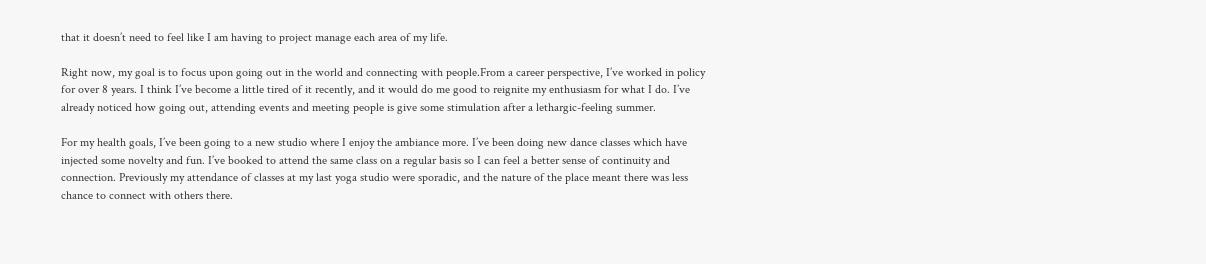that it doesn’t need to feel like I am having to project manage each area of my life.

Right now, my goal is to focus upon going out in the world and connecting with people.From a career perspective, I’ve worked in policy for over 8 years. I think I’ve become a little tired of it recently, and it would do me good to reignite my enthusiasm for what I do. I’ve already noticed how going out, attending events and meeting people is give some stimulation after a lethargic-feeling summer.

For my health goals, I’ve been going to a new studio where I enjoy the ambiance more. I’ve been doing new dance classes which have injected some novelty and fun. I’ve booked to attend the same class on a regular basis so I can feel a better sense of continuity and connection. Previously my attendance of classes at my last yoga studio were sporadic, and the nature of the place meant there was less chance to connect with others there.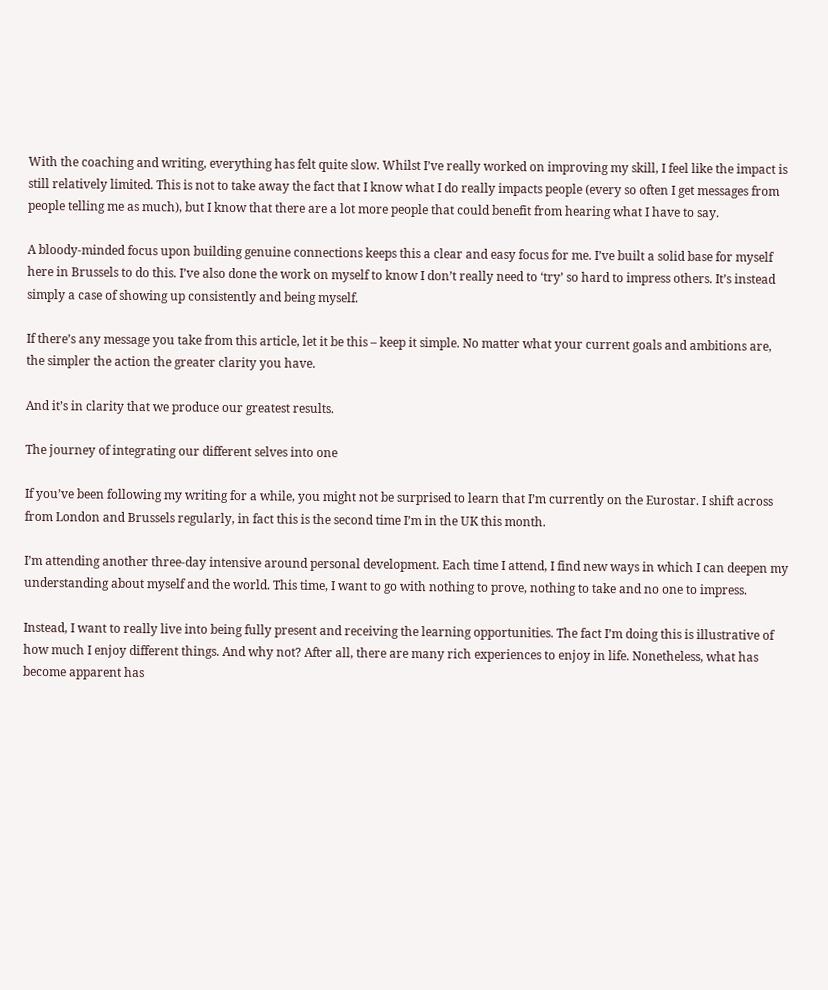With the coaching and writing, everything has felt quite slow. Whilst I’ve really worked on improving my skill, I feel like the impact is still relatively limited. This is not to take away the fact that I know what I do really impacts people (every so often I get messages from people telling me as much), but I know that there are a lot more people that could benefit from hearing what I have to say.

A bloody-minded focus upon building genuine connections keeps this a clear and easy focus for me. I’ve built a solid base for myself here in Brussels to do this. I’ve also done the work on myself to know I don’t really need to ‘try’ so hard to impress others. It’s instead simply a case of showing up consistently and being myself.

If there’s any message you take from this article, let it be this – keep it simple. No matter what your current goals and ambitions are, the simpler the action the greater clarity you have.

And it’s in clarity that we produce our greatest results.

The journey of integrating our different selves into one

If you’ve been following my writing for a while, you might not be surprised to learn that I’m currently on the Eurostar. I shift across from London and Brussels regularly, in fact this is the second time I’m in the UK this month.

I’m attending another three-day intensive around personal development. Each time I attend, I find new ways in which I can deepen my understanding about myself and the world. This time, I want to go with nothing to prove, nothing to take and no one to impress.

Instead, I want to really live into being fully present and receiving the learning opportunities. The fact I’m doing this is illustrative of how much I enjoy different things. And why not? After all, there are many rich experiences to enjoy in life. Nonetheless, what has become apparent has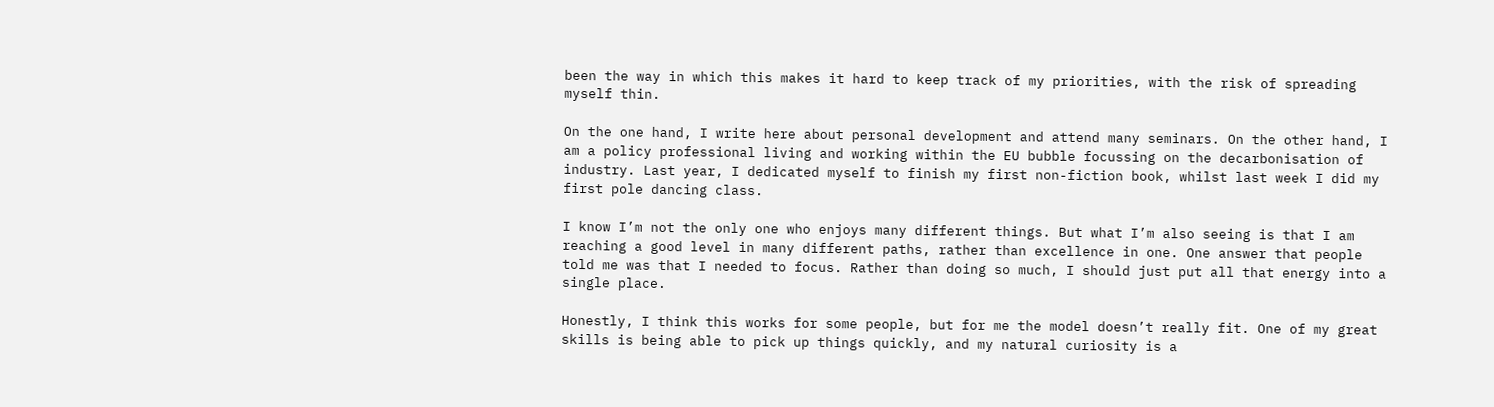been the way in which this makes it hard to keep track of my priorities, with the risk of spreading myself thin.

On the one hand, I write here about personal development and attend many seminars. On the other hand, I am a policy professional living and working within the EU bubble focussing on the decarbonisation of industry. Last year, I dedicated myself to finish my first non-fiction book, whilst last week I did my first pole dancing class.

I know I’m not the only one who enjoys many different things. But what I’m also seeing is that I am reaching a good level in many different paths, rather than excellence in one. One answer that people told me was that I needed to focus. Rather than doing so much, I should just put all that energy into a single place.

Honestly, I think this works for some people, but for me the model doesn’t really fit. One of my great skills is being able to pick up things quickly, and my natural curiosity is a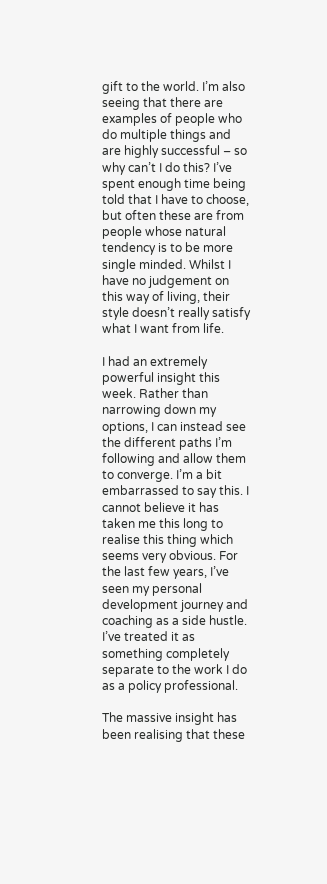gift to the world. I’m also seeing that there are examples of people who do multiple things and are highly successful – so why can’t I do this? I’ve spent enough time being told that I have to choose, but often these are from people whose natural tendency is to be more single minded. Whilst I have no judgement on this way of living, their style doesn’t really satisfy what I want from life.

I had an extremely powerful insight this week. Rather than narrowing down my options, I can instead see the different paths I’m following and allow them to converge. I’m a bit embarrassed to say this. I cannot believe it has taken me this long to realise this thing which seems very obvious. For the last few years, I’ve seen my personal development journey and coaching as a side hustle. I’ve treated it as something completely separate to the work I do as a policy professional.

The massive insight has been realising that these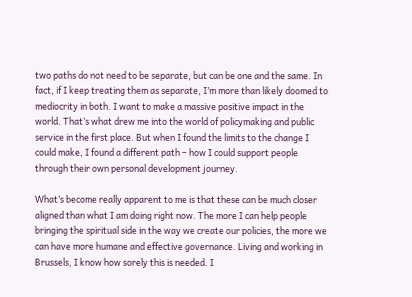two paths do not need to be separate, but can be one and the same. In fact, if I keep treating them as separate, I’m more than likely doomed to mediocrity in both. I want to make a massive positive impact in the world. That’s what drew me into the world of policymaking and public service in the first place. But when I found the limits to the change I could make, I found a different path – how I could support people through their own personal development journey.

What’s become really apparent to me is that these can be much closer aligned than what I am doing right now. The more I can help people bringing the spiritual side in the way we create our policies, the more we can have more humane and effective governance. Living and working in Brussels, I know how sorely this is needed. I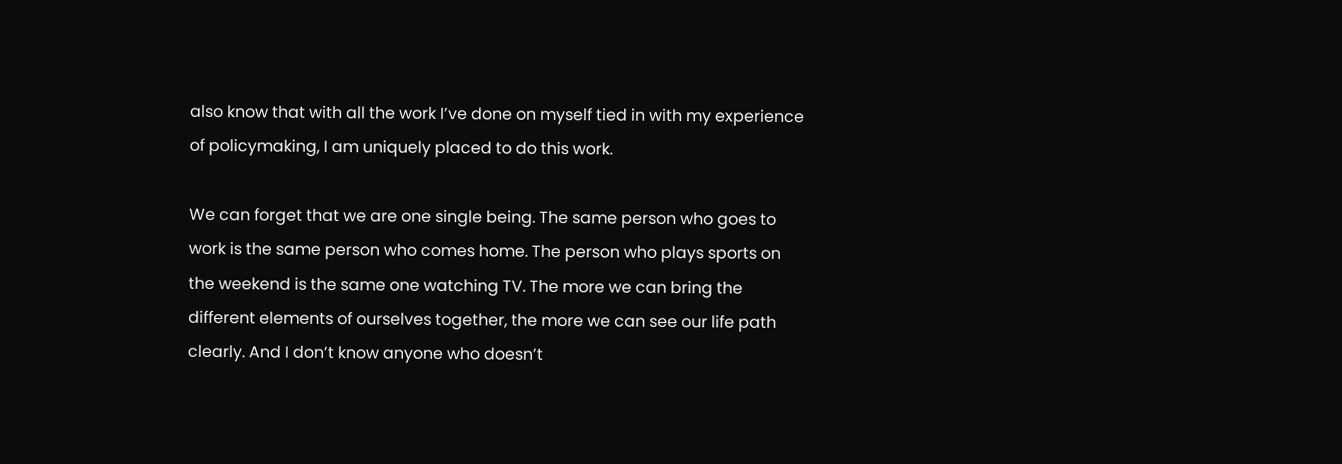also know that with all the work I’ve done on myself tied in with my experience of policymaking, I am uniquely placed to do this work.

We can forget that we are one single being. The same person who goes to work is the same person who comes home. The person who plays sports on the weekend is the same one watching TV. The more we can bring the different elements of ourselves together, the more we can see our life path clearly. And I don’t know anyone who doesn’t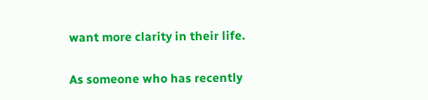want more clarity in their life.

As someone who has recently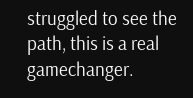struggled to see the path, this is a real gamechanger.